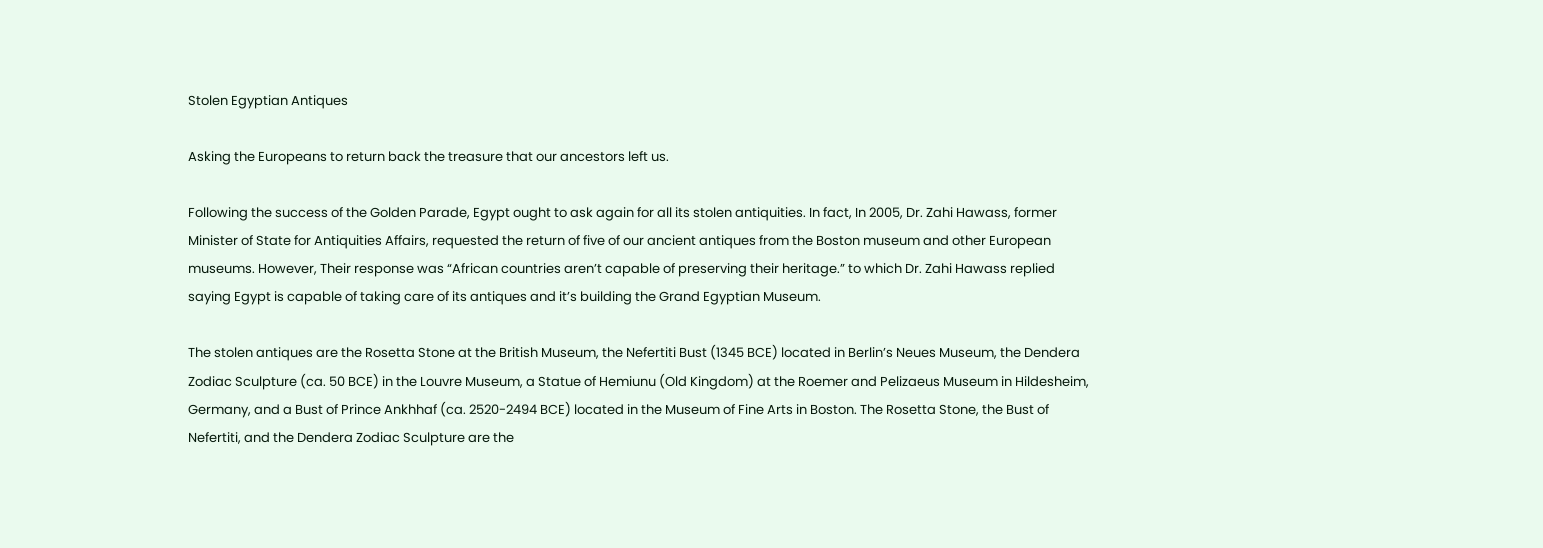Stolen Egyptian Antiques

Asking the Europeans to return back the treasure that our ancestors left us.

Following the success of the Golden Parade, Egypt ought to ask again for all its stolen antiquities. In fact, In 2005, Dr. Zahi Hawass, former Minister of State for Antiquities Affairs, requested the return of five of our ancient antiques from the Boston museum and other European museums. However, Their response was “African countries aren’t capable of preserving their heritage.” to which Dr. Zahi Hawass replied saying Egypt is capable of taking care of its antiques and it’s building the Grand Egyptian Museum.

The stolen antiques are the Rosetta Stone at the British Museum, the Nefertiti Bust (1345 BCE) located in Berlin’s Neues Museum, the Dendera Zodiac Sculpture (ca. 50 BCE) in the Louvre Museum, a Statue of Hemiunu (Old Kingdom) at the Roemer and Pelizaeus Museum in Hildesheim, Germany, and a Bust of Prince Ankhhaf (ca. 2520-2494 BCE) located in the Museum of Fine Arts in Boston. The Rosetta Stone, the Bust of Nefertiti, and the Dendera Zodiac Sculpture are the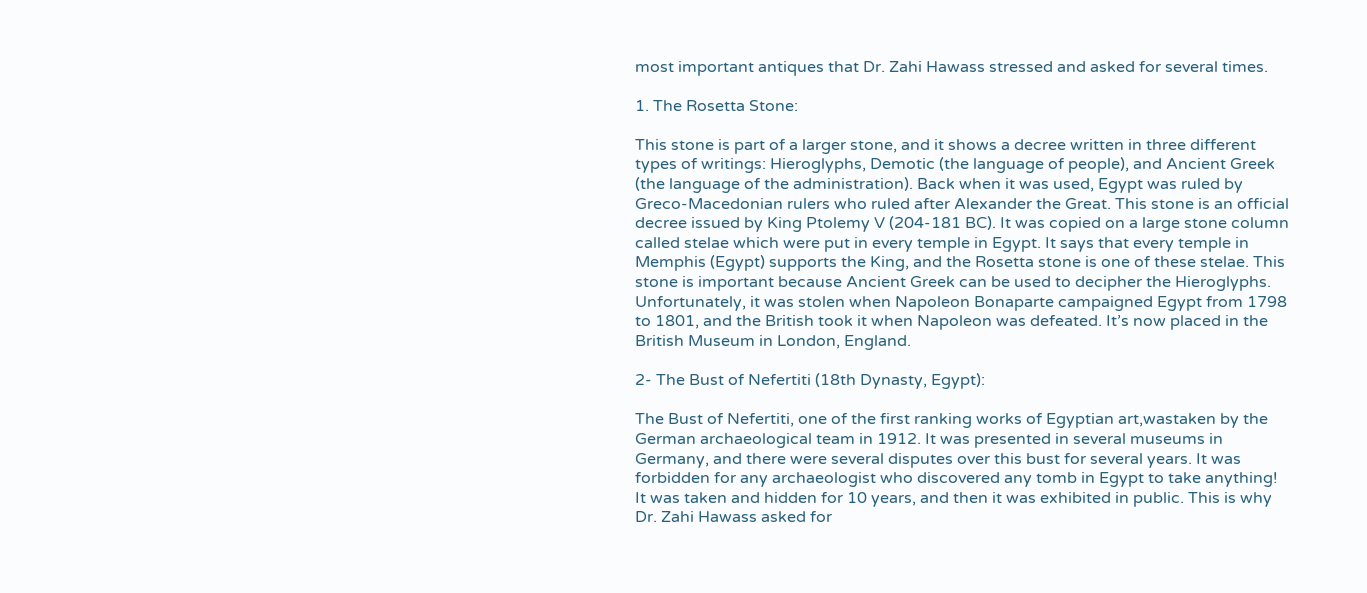most important antiques that Dr. Zahi Hawass stressed and asked for several times.

1. The Rosetta Stone:

This stone is part of a larger stone, and it shows a decree written in three different types of writings: Hieroglyphs, Demotic (the language of people), and Ancient Greek (the language of the administration). Back when it was used, Egypt was ruled by Greco-Macedonian rulers who ruled after Alexander the Great. This stone is an official decree issued by King Ptolemy V (204-181 BC). It was copied on a large stone column called stelae which were put in every temple in Egypt. It says that every temple in Memphis (Egypt) supports the King, and the Rosetta stone is one of these stelae. This stone is important because Ancient Greek can be used to decipher the Hieroglyphs. Unfortunately, it was stolen when Napoleon Bonaparte campaigned Egypt from 1798 to 1801, and the British took it when Napoleon was defeated. It’s now placed in the British Museum in London, England.

2- The Bust of Nefertiti (18th Dynasty, Egypt):

The Bust of Nefertiti, one of the first ranking works of Egyptian art,wastaken by the German archaeological team in 1912. It was presented in several museums in Germany, and there were several disputes over this bust for several years. It was forbidden for any archaeologist who discovered any tomb in Egypt to take anything! It was taken and hidden for 10 years, and then it was exhibited in public. This is why Dr. Zahi Hawass asked for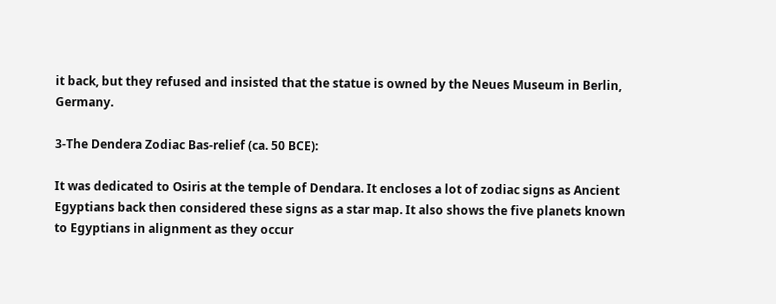it back, but they refused and insisted that the statue is owned by the Neues Museum in Berlin, Germany.

3-The Dendera Zodiac Bas-relief (ca. 50 BCE):

It was dedicated to Osiris at the temple of Dendara. It encloses a lot of zodiac signs as Ancient Egyptians back then considered these signs as a star map. It also shows the five planets known to Egyptians in alignment as they occur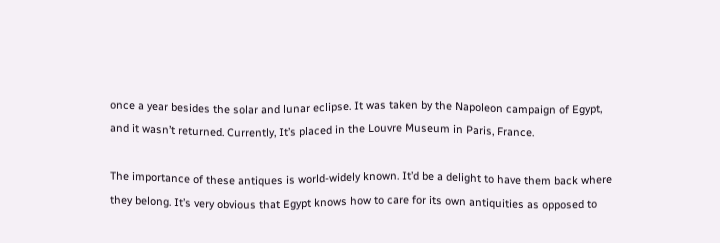once a year besides the solar and lunar eclipse. It was taken by the Napoleon campaign of Egypt, and it wasn’t returned. Currently, It’s placed in the Louvre Museum in Paris, France.

The importance of these antiques is world-widely known. It’d be a delight to have them back where they belong. It’s very obvious that Egypt knows how to care for its own antiquities as opposed to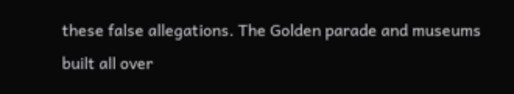these false allegations. The Golden parade and museums built all over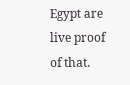Egypt are live proof of that.